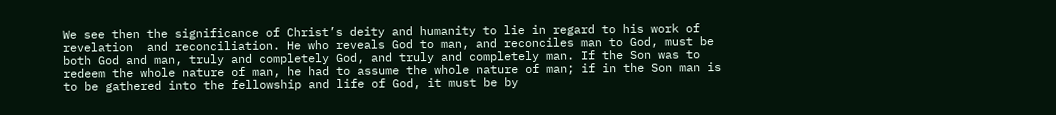We see then the significance of Christ’s deity and humanity to lie in regard to his work of revelation  and reconciliation. He who reveals God to man, and reconciles man to God, must be both God and man, truly and completely God, and truly and completely man. If the Son was to redeem the whole nature of man, he had to assume the whole nature of man; if in the Son man is to be gathered into the fellowship and life of God, it must be by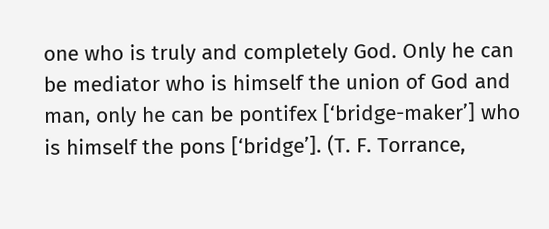one who is truly and completely God. Only he can be mediator who is himself the union of God and man, only he can be pontifex [‘bridge-maker’] who is himself the pons [‘bridge’]. (T. F. Torrance,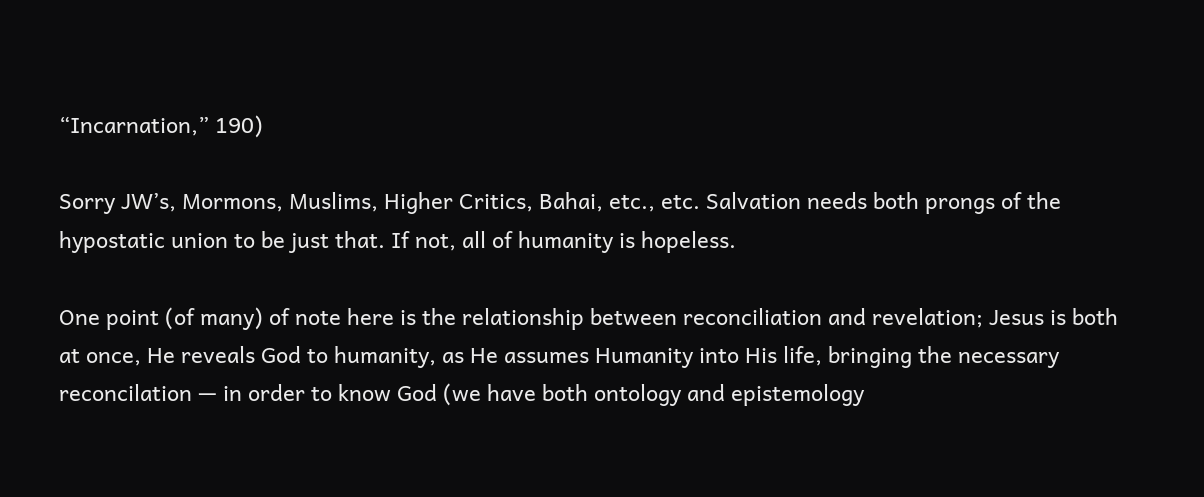“Incarnation,” 190)

Sorry JW’s, Mormons, Muslims, Higher Critics, Bahai, etc., etc. Salvation needs both prongs of the hypostatic union to be just that. If not, all of humanity is hopeless.

One point (of many) of note here is the relationship between reconciliation and revelation; Jesus is both at once, He reveals God to humanity, as He assumes Humanity into His life, bringing the necessary reconcilation — in order to know God (we have both ontology and epistemology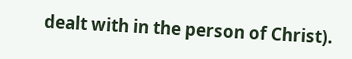dealt with in the person of Christ).